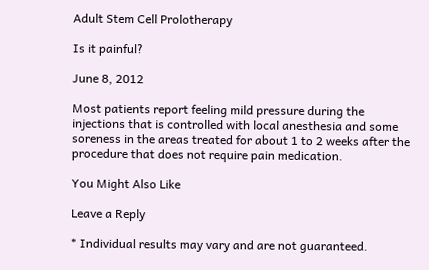Adult Stem Cell Prolotherapy

Is it painful?

June 8, 2012

Most patients report feeling mild pressure during the injections that is controlled with local anesthesia and some soreness in the areas treated for about 1 to 2 weeks after the procedure that does not require pain medication.

You Might Also Like

Leave a Reply

* Individual results may vary and are not guaranteed.